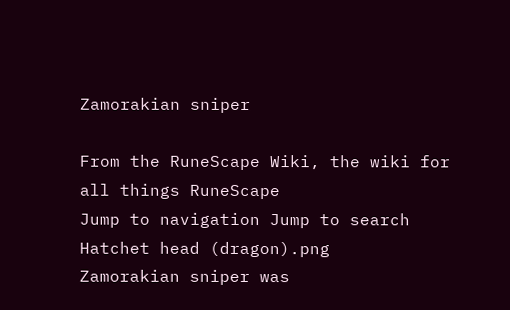Zamorakian sniper

From the RuneScape Wiki, the wiki for all things RuneScape
Jump to navigation Jump to search
Hatchet head (dragon).png
Zamorakian sniper was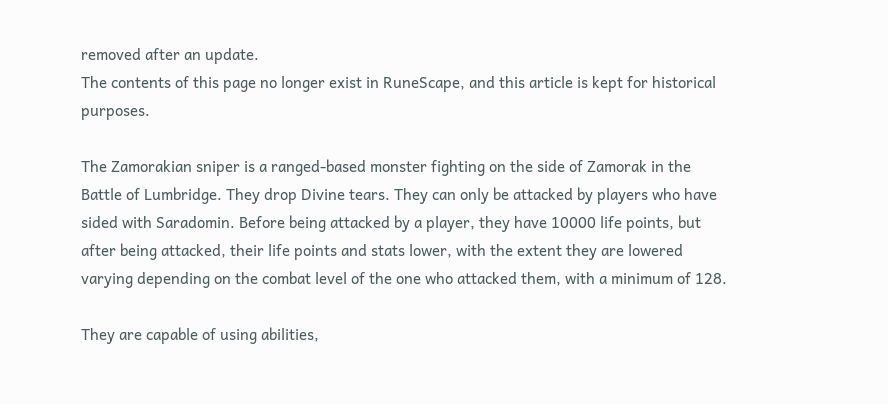removed after an update.
The contents of this page no longer exist in RuneScape, and this article is kept for historical purposes.

The Zamorakian sniper is a ranged-based monster fighting on the side of Zamorak in the Battle of Lumbridge. They drop Divine tears. They can only be attacked by players who have sided with Saradomin. Before being attacked by a player, they have 10000 life points, but after being attacked, their life points and stats lower, with the extent they are lowered varying depending on the combat level of the one who attacked them, with a minimum of 128.

They are capable of using abilities,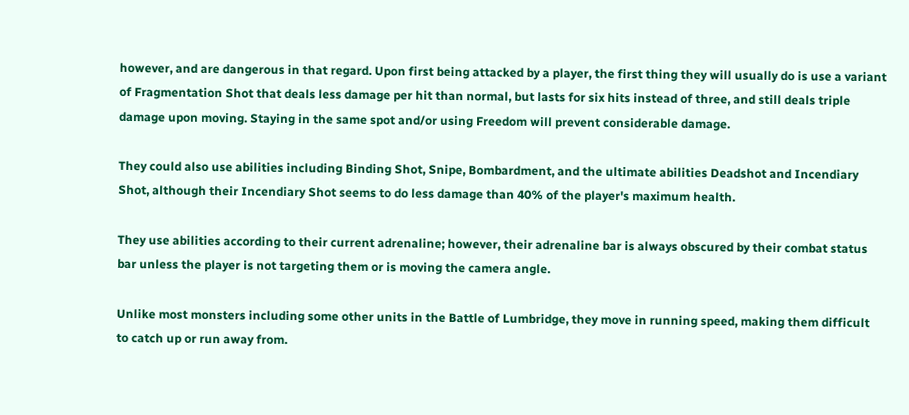however, and are dangerous in that regard. Upon first being attacked by a player, the first thing they will usually do is use a variant of Fragmentation Shot that deals less damage per hit than normal, but lasts for six hits instead of three, and still deals triple damage upon moving. Staying in the same spot and/or using Freedom will prevent considerable damage.

They could also use abilities including Binding Shot, Snipe, Bombardment, and the ultimate abilities Deadshot and Incendiary Shot, although their Incendiary Shot seems to do less damage than 40% of the player's maximum health.

They use abilities according to their current adrenaline; however, their adrenaline bar is always obscured by their combat status bar unless the player is not targeting them or is moving the camera angle.

Unlike most monsters including some other units in the Battle of Lumbridge, they move in running speed, making them difficult to catch up or run away from.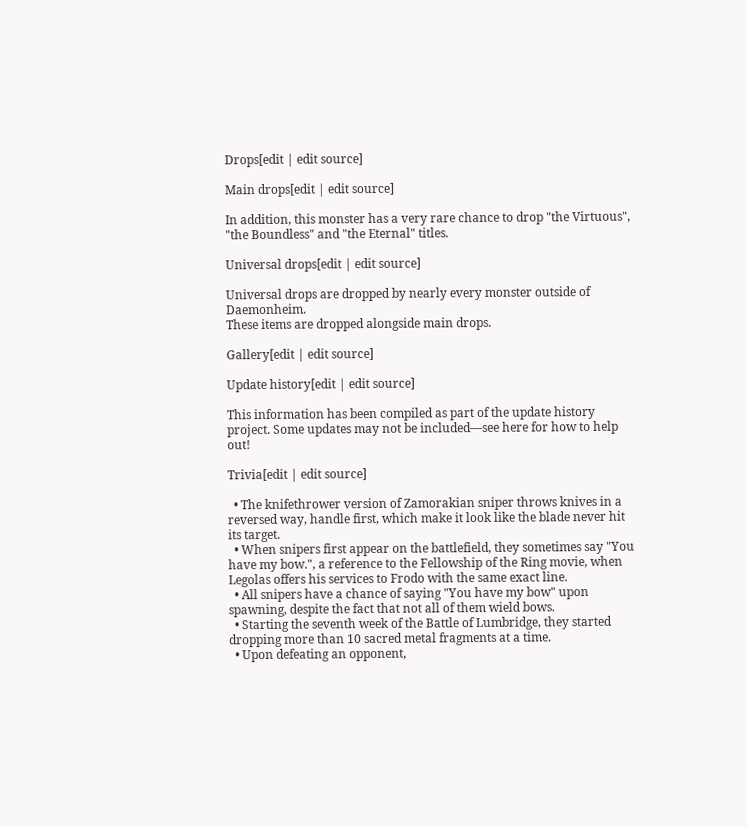Drops[edit | edit source]

Main drops[edit | edit source]

In addition, this monster has a very rare chance to drop "the Virtuous", "the Boundless" and "the Eternal" titles.

Universal drops[edit | edit source]

Universal drops are dropped by nearly every monster outside of Daemonheim.
These items are dropped alongside main drops.

Gallery[edit | edit source]

Update history[edit | edit source]

This information has been compiled as part of the update history project. Some updates may not be included—see here for how to help out!

Trivia[edit | edit source]

  • The knifethrower version of Zamorakian sniper throws knives in a reversed way, handle first, which make it look like the blade never hit its target.
  • When snipers first appear on the battlefield, they sometimes say "You have my bow.", a reference to the Fellowship of the Ring movie, when Legolas offers his services to Frodo with the same exact line.
  • All snipers have a chance of saying "You have my bow" upon spawning, despite the fact that not all of them wield bows.
  • Starting the seventh week of the Battle of Lumbridge, they started dropping more than 10 sacred metal fragments at a time.
  • Upon defeating an opponent,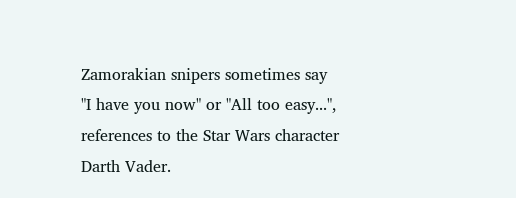Zamorakian snipers sometimes say "I have you now" or "All too easy...", references to the Star Wars character Darth Vader.